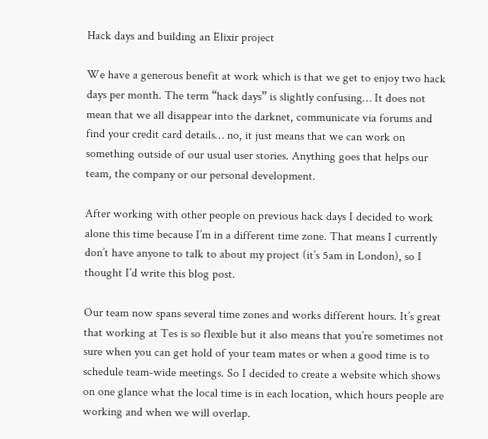Hack days and building an Elixir project

We have a generous benefit at work which is that we get to enjoy two hack days per month. The term “hack days” is slightly confusing… It does not mean that we all disappear into the darknet, communicate via forums and find your credit card details… no, it just means that we can work on something outside of our usual user stories. Anything goes that helps our team, the company or our personal development.

After working with other people on previous hack days I decided to work alone this time because I’m in a different time zone. That means I currently don’t have anyone to talk to about my project (it’s 5am in London), so I thought I’d write this blog post.

Our team now spans several time zones and works different hours. It’s great that working at Tes is so flexible but it also means that you’re sometimes not sure when you can get hold of your team mates or when a good time is to schedule team-wide meetings. So I decided to create a website which shows on one glance what the local time is in each location, which hours people are working and when we will overlap.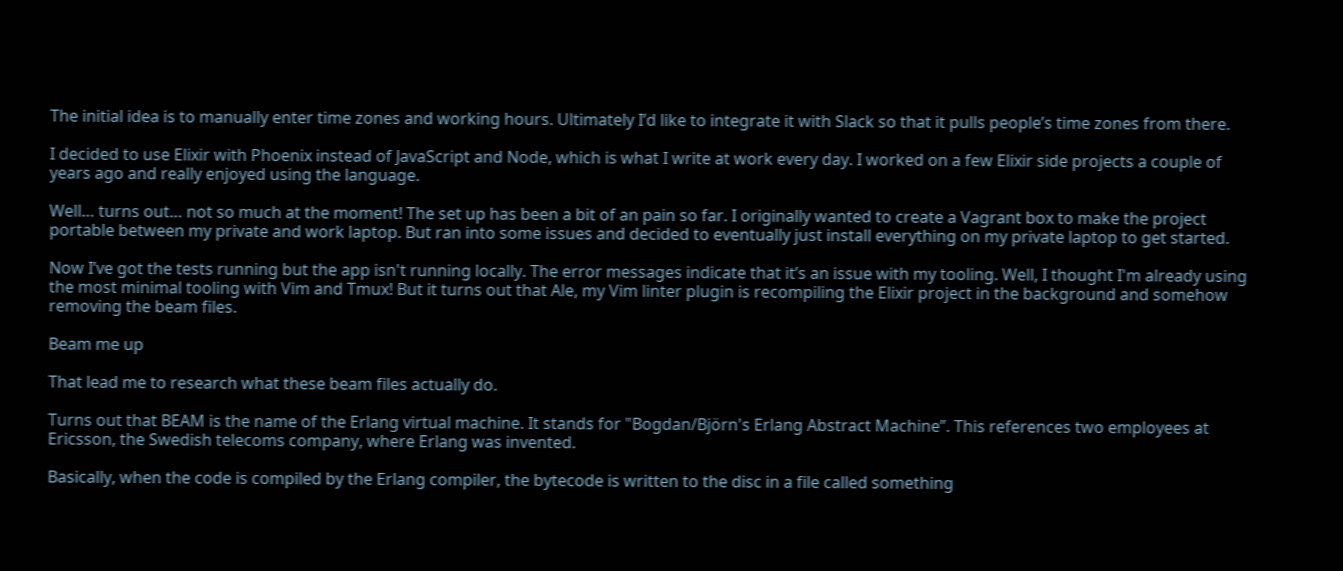The initial idea is to manually enter time zones and working hours. Ultimately I’d like to integrate it with Slack so that it pulls people’s time zones from there.

I decided to use Elixir with Phoenix instead of JavaScript and Node, which is what I write at work every day. I worked on a few Elixir side projects a couple of years ago and really enjoyed using the language.

Well… turns out… not so much at the moment! The set up has been a bit of an pain so far. I originally wanted to create a Vagrant box to make the project portable between my private and work laptop. But ran into some issues and decided to eventually just install everything on my private laptop to get started.

Now I’ve got the tests running but the app isn't running locally. The error messages indicate that it’s an issue with my tooling. Well, I thought I'm already using the most minimal tooling with Vim and Tmux! But it turns out that Ale, my Vim linter plugin is recompiling the Elixir project in the background and somehow removing the beam files.

Beam me up

That lead me to research what these beam files actually do.

Turns out that BEAM is the name of the Erlang virtual machine. It stands for "Bogdan/Björn's Erlang Abstract Machine”. This references two employees at Ericsson, the Swedish telecoms company, where Erlang was invented.

Basically, when the code is compiled by the Erlang compiler, the bytecode is written to the disc in a file called something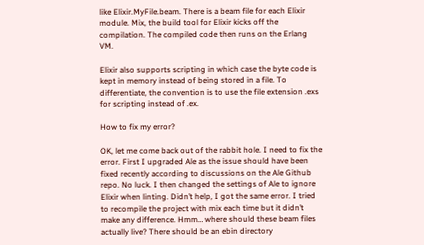like Elixir.MyFile.beam. There is a beam file for each Elixir module. Mix, the build tool for Elixir kicks off the compilation. The compiled code then runs on the Erlang VM.

Elixir also supports scripting in which case the byte code is kept in memory instead of being stored in a file. To differentiate, the convention is to use the file extension .exs for scripting instead of .ex.

How to fix my error?

OK, let me come back out of the rabbit hole. I need to fix the error. First I upgraded Ale as the issue should have been fixed recently according to discussions on the Ale Github repo. No luck. I then changed the settings of Ale to ignore Elixir when linting. Didn’t help, I got the same error. I tried to recompile the project with mix each time but it didn’t make any difference. Hmm… where should these beam files actually live? There should be an ebin directory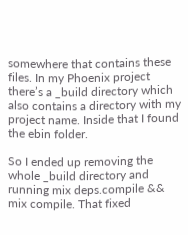somewhere that contains these files. In my Phoenix project there’s a _build directory which also contains a directory with my project name. Inside that I found the ebin folder.

So I ended up removing the whole _build directory and running mix deps.compile && mix compile. That fixed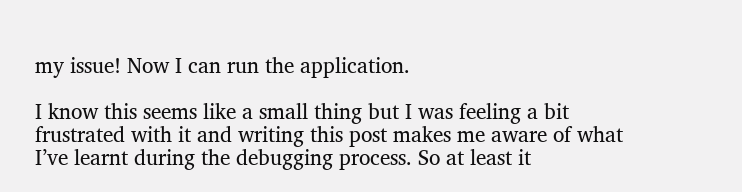my issue! Now I can run the application.

I know this seems like a small thing but I was feeling a bit frustrated with it and writing this post makes me aware of what I’ve learnt during the debugging process. So at least it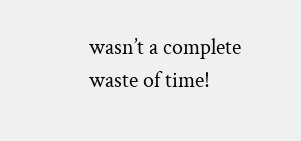wasn’t a complete waste of time!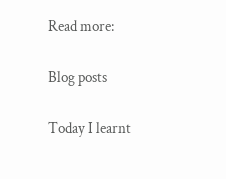Read more:

Blog posts

Today I learnt